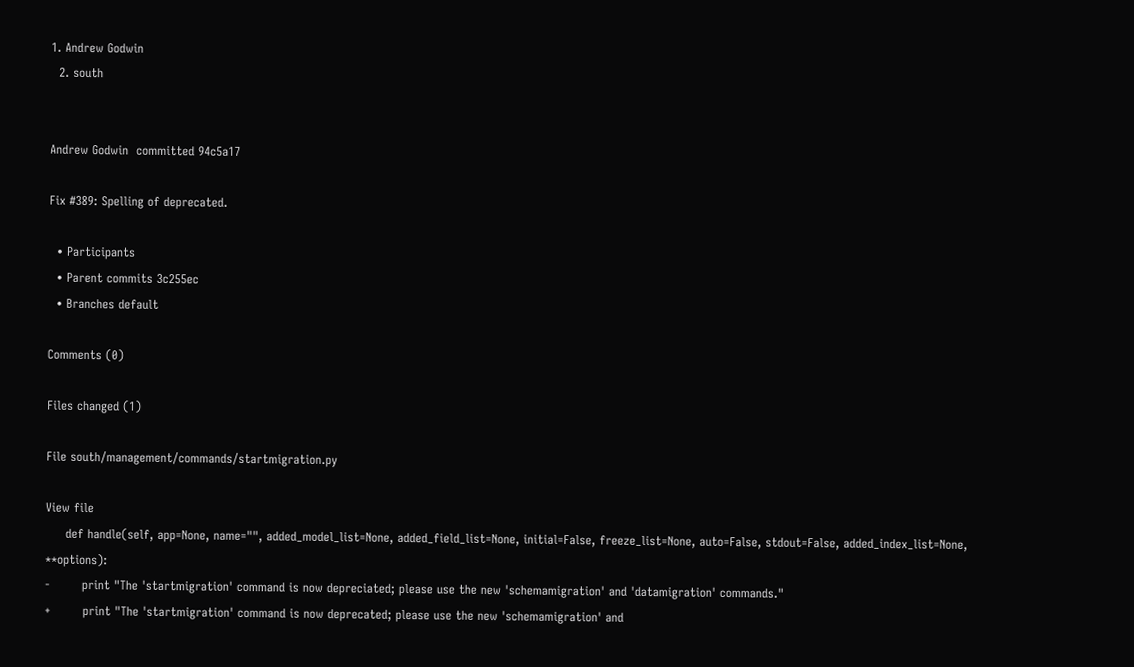1. Andrew Godwin
  2. south


Andrew Godwin  committed 94c5a17

Fix #389: Spelling of deprecated.

  • Participants
  • Parent commits 3c255ec
  • Branches default

Comments (0)

Files changed (1)

File south/management/commands/startmigration.py

View file
     def handle(self, app=None, name="", added_model_list=None, added_field_list=None, initial=False, freeze_list=None, auto=False, stdout=False, added_index_list=None, **options):
-        print "The 'startmigration' command is now depreciated; please use the new 'schemamigration' and 'datamigration' commands."
+        print "The 'startmigration' command is now deprecated; please use the new 'schemamigration' and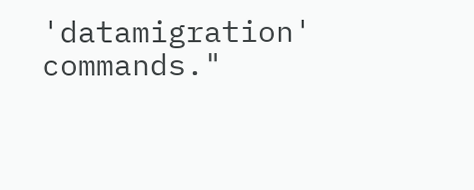'datamigration' commands."